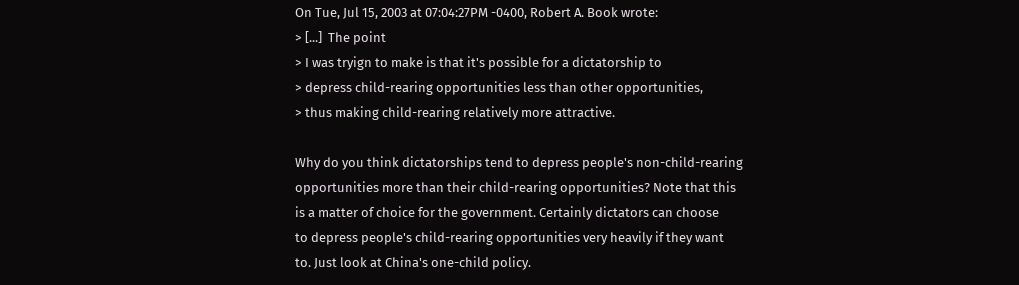On Tue, Jul 15, 2003 at 07:04:27PM -0400, Robert A. Book wrote:
> [...]  The point
> I was tryign to make is that it's possible for a dictatorship to
> depress child-rearing opportunities less than other opportunities,
> thus making child-rearing relatively more attractive.

Why do you think dictatorships tend to depress people's non-child-rearing
opportunities more than their child-rearing opportunities? Note that this
is a matter of choice for the government. Certainly dictators can choose
to depress people's child-rearing opportunities very heavily if they want
to. Just look at China's one-child policy.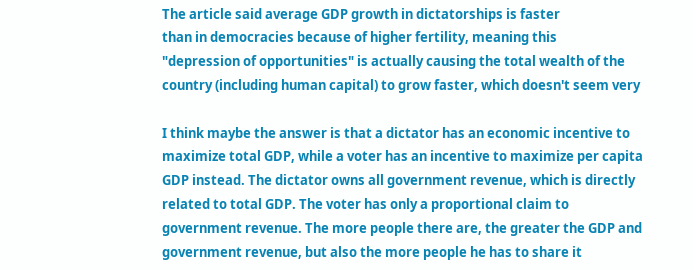The article said average GDP growth in dictatorships is faster
than in democracies because of higher fertility, meaning this
"depression of opportunities" is actually causing the total wealth of the
country (including human capital) to grow faster, which doesn't seem very

I think maybe the answer is that a dictator has an economic incentive to
maximize total GDP, while a voter has an incentive to maximize per capita
GDP instead. The dictator owns all government revenue, which is directly
related to total GDP. The voter has only a proportional claim to
government revenue. The more people there are, the greater the GDP and
government revenue, but also the more people he has to share it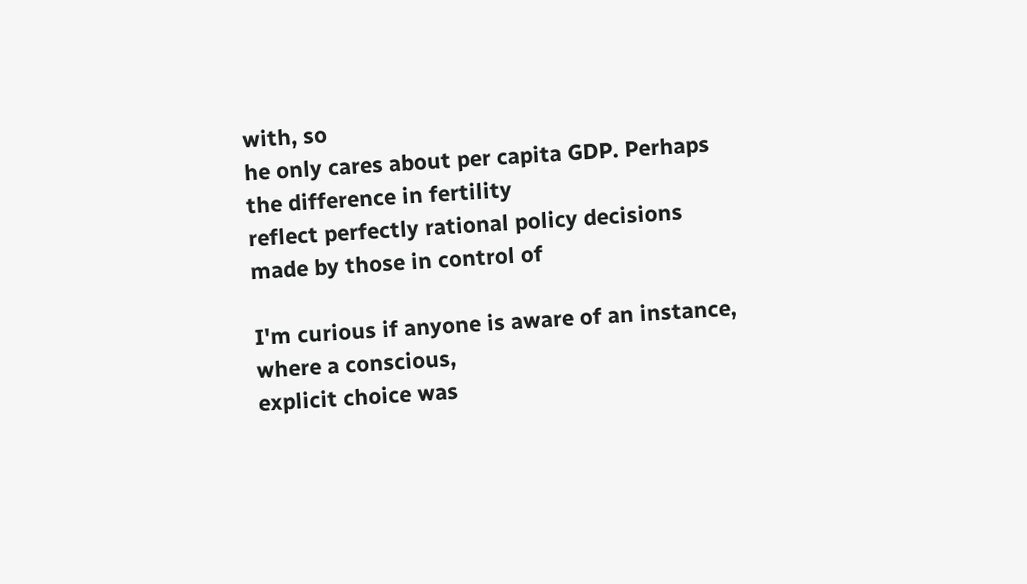with, so
he only cares about per capita GDP. Perhaps the difference in fertility
reflect perfectly rational policy decisions made by those in control of

I'm curious if anyone is aware of an instance, where a conscious,
explicit choice was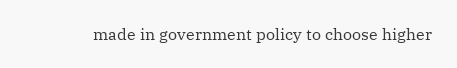made in government policy to choose higher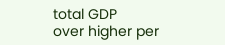total GDP
over higher per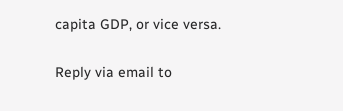capita GDP, or vice versa.

Reply via email to